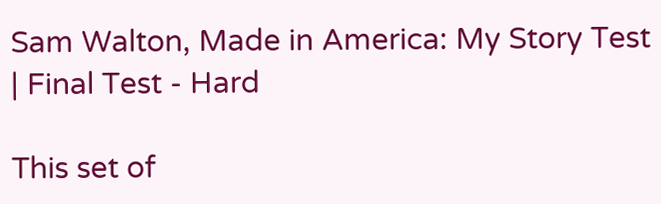Sam Walton, Made in America: My Story Test | Final Test - Hard

This set of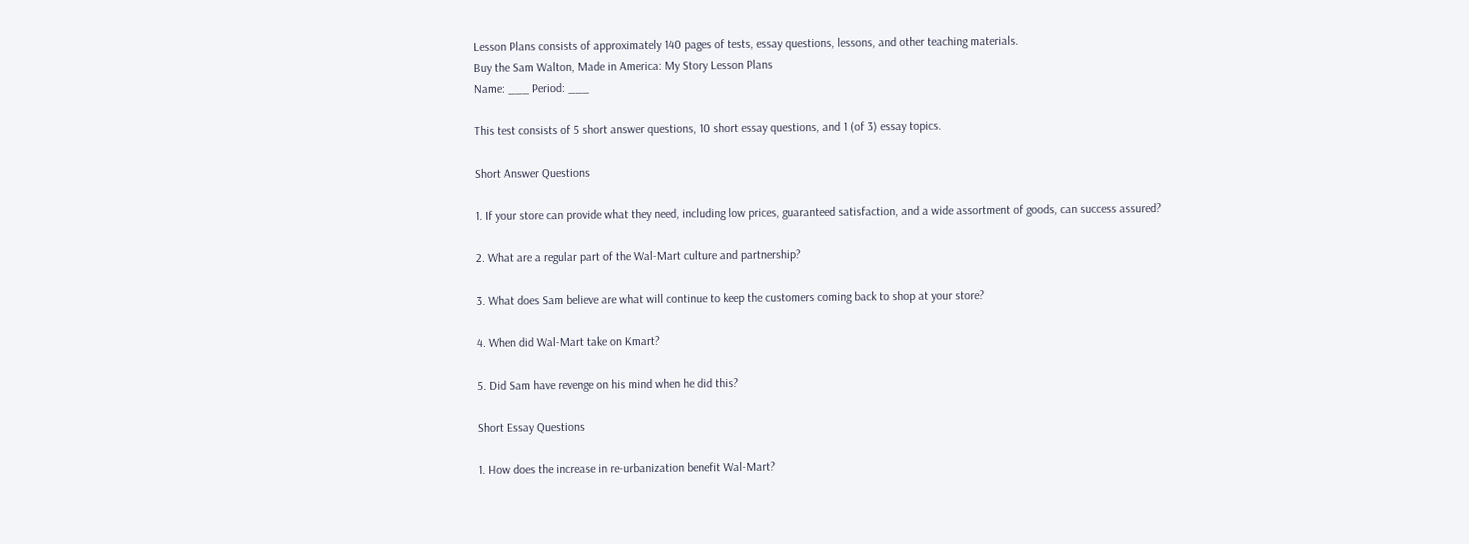Lesson Plans consists of approximately 140 pages of tests, essay questions, lessons, and other teaching materials.
Buy the Sam Walton, Made in America: My Story Lesson Plans
Name: ___ Period: ___

This test consists of 5 short answer questions, 10 short essay questions, and 1 (of 3) essay topics.

Short Answer Questions

1. If your store can provide what they need, including low prices, guaranteed satisfaction, and a wide assortment of goods, can success assured?

2. What are a regular part of the Wal-Mart culture and partnership?

3. What does Sam believe are what will continue to keep the customers coming back to shop at your store?

4. When did Wal-Mart take on Kmart?

5. Did Sam have revenge on his mind when he did this?

Short Essay Questions

1. How does the increase in re-urbanization benefit Wal-Mart?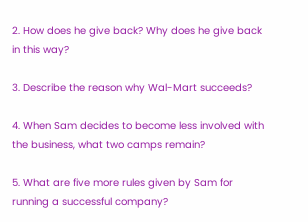2. How does he give back? Why does he give back in this way?

3. Describe the reason why Wal-Mart succeeds?

4. When Sam decides to become less involved with the business, what two camps remain?

5. What are five more rules given by Sam for running a successful company?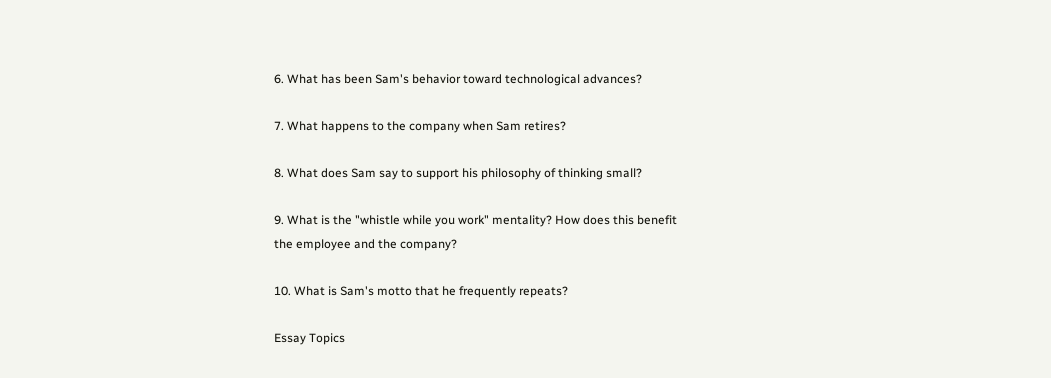6. What has been Sam's behavior toward technological advances?

7. What happens to the company when Sam retires?

8. What does Sam say to support his philosophy of thinking small?

9. What is the "whistle while you work" mentality? How does this benefit the employee and the company?

10. What is Sam's motto that he frequently repeats?

Essay Topics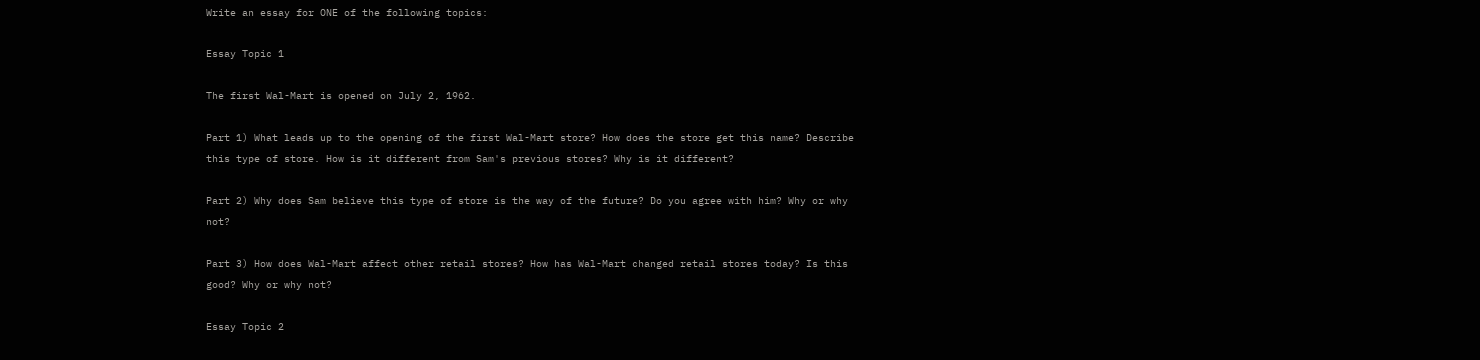Write an essay for ONE of the following topics:

Essay Topic 1

The first Wal-Mart is opened on July 2, 1962.

Part 1) What leads up to the opening of the first Wal-Mart store? How does the store get this name? Describe this type of store. How is it different from Sam's previous stores? Why is it different?

Part 2) Why does Sam believe this type of store is the way of the future? Do you agree with him? Why or why not?

Part 3) How does Wal-Mart affect other retail stores? How has Wal-Mart changed retail stores today? Is this good? Why or why not?

Essay Topic 2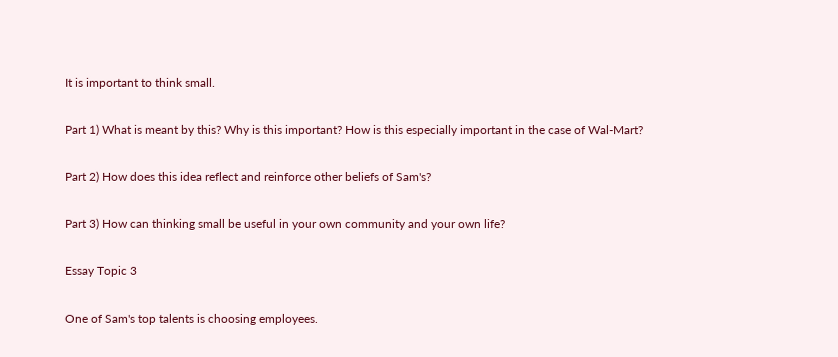It is important to think small.

Part 1) What is meant by this? Why is this important? How is this especially important in the case of Wal-Mart?

Part 2) How does this idea reflect and reinforce other beliefs of Sam's?

Part 3) How can thinking small be useful in your own community and your own life?

Essay Topic 3

One of Sam's top talents is choosing employees.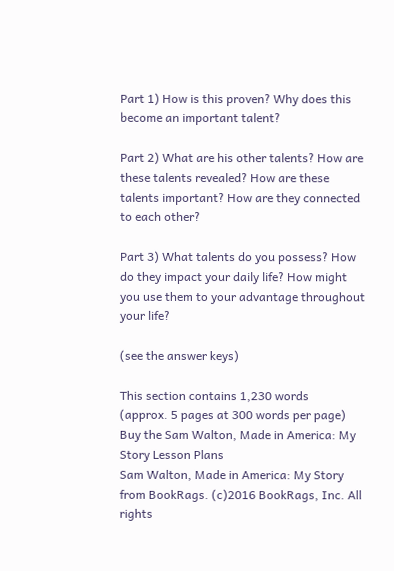Part 1) How is this proven? Why does this become an important talent?

Part 2) What are his other talents? How are these talents revealed? How are these talents important? How are they connected to each other?

Part 3) What talents do you possess? How do they impact your daily life? How might you use them to your advantage throughout your life?

(see the answer keys)

This section contains 1,230 words
(approx. 5 pages at 300 words per page)
Buy the Sam Walton, Made in America: My Story Lesson Plans
Sam Walton, Made in America: My Story from BookRags. (c)2016 BookRags, Inc. All rights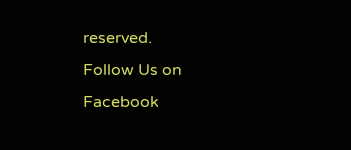reserved.
Follow Us on Facebook